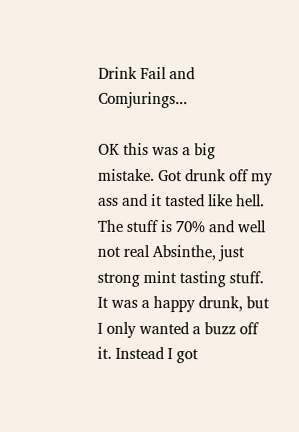Drink Fail and Comjurings...

OK this was a big mistake. Got drunk off my ass and it tasted like hell. The stuff is 70% and well not real Absinthe, just strong mint tasting stuff. It was a happy drunk, but I only wanted a buzz off it. Instead I got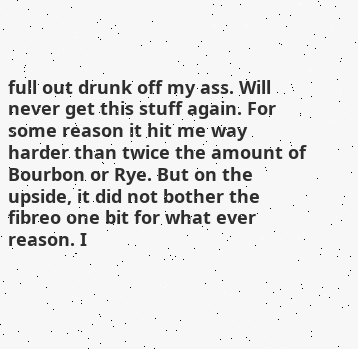full out drunk off my ass. Will never get this stuff again. For some reason it hit me way harder than twice the amount of Bourbon or Rye. But on the upside, it did not bother the fibreo one bit for what ever reason. I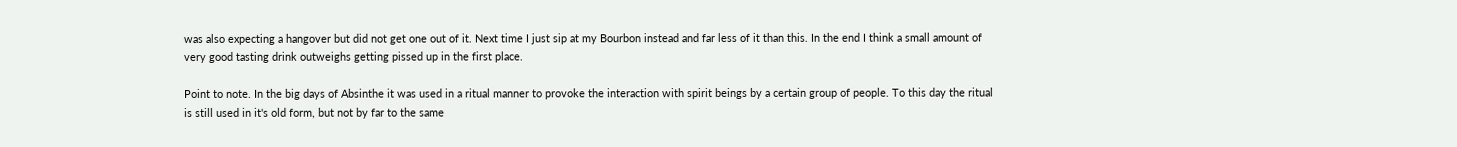was also expecting a hangover but did not get one out of it. Next time I just sip at my Bourbon instead and far less of it than this. In the end I think a small amount of very good tasting drink outweighs getting pissed up in the first place.

Point to note. In the big days of Absinthe it was used in a ritual manner to provoke the interaction with spirit beings by a certain group of people. To this day the ritual is still used in it's old form, but not by far to the same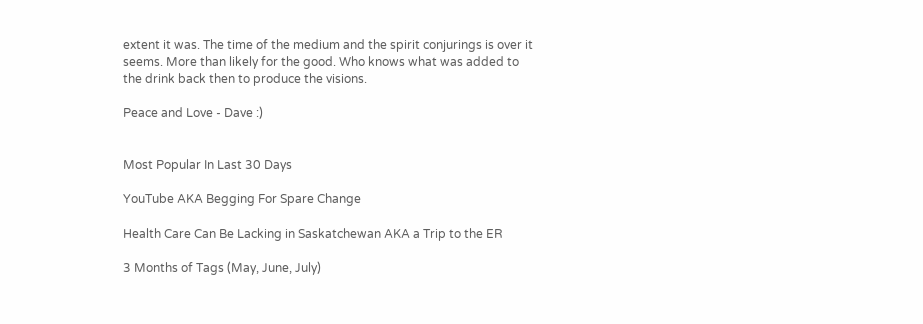extent it was. The time of the medium and the spirit conjurings is over it seems. More than likely for the good. Who knows what was added to the drink back then to produce the visions.

Peace and Love - Dave :)


Most Popular In Last 30 Days

YouTube AKA Begging For Spare Change

Health Care Can Be Lacking in Saskatchewan AKA a Trip to the ER

3 Months of Tags (May, June, July)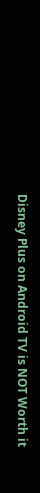Disney Plus on Android TV is NOT Worth it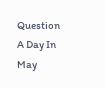Question A Day In May